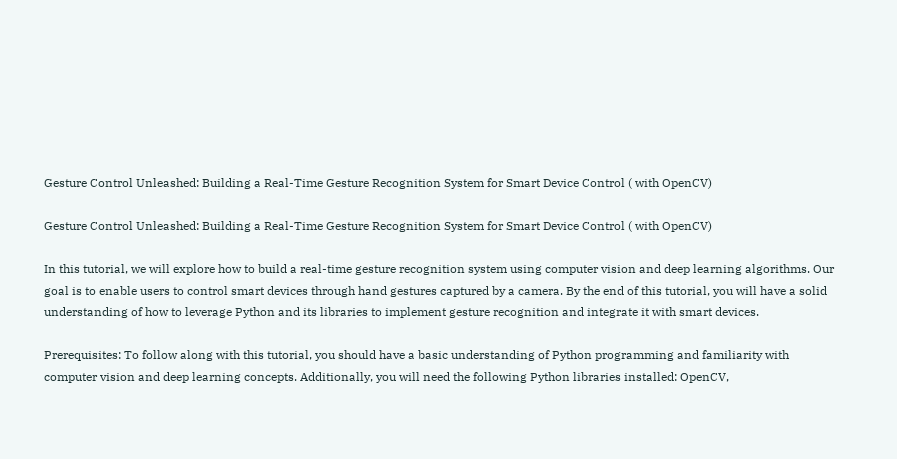Gesture Control Unleashed: Building a Real-Time Gesture Recognition System for Smart Device Control ( with OpenCV)

Gesture Control Unleashed: Building a Real-Time Gesture Recognition System for Smart Device Control ( with OpenCV)

In this tutorial, we will explore how to build a real-time gesture recognition system using computer vision and deep learning algorithms. Our goal is to enable users to control smart devices through hand gestures captured by a camera. By the end of this tutorial, you will have a solid understanding of how to leverage Python and its libraries to implement gesture recognition and integrate it with smart devices.

Prerequisites: To follow along with this tutorial, you should have a basic understanding of Python programming and familiarity with computer vision and deep learning concepts. Additionally, you will need the following Python libraries installed: OpenCV,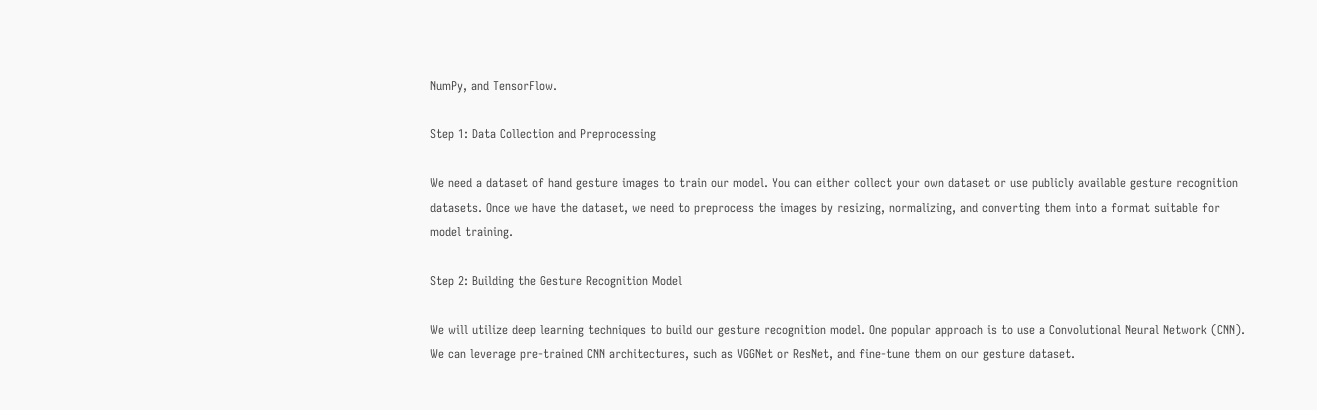NumPy, and TensorFlow.

Step 1: Data Collection and Preprocessing

We need a dataset of hand gesture images to train our model. You can either collect your own dataset or use publicly available gesture recognition datasets. Once we have the dataset, we need to preprocess the images by resizing, normalizing, and converting them into a format suitable for model training.

Step 2: Building the Gesture Recognition Model

We will utilize deep learning techniques to build our gesture recognition model. One popular approach is to use a Convolutional Neural Network (CNN). We can leverage pre-trained CNN architectures, such as VGGNet or ResNet, and fine-tune them on our gesture dataset.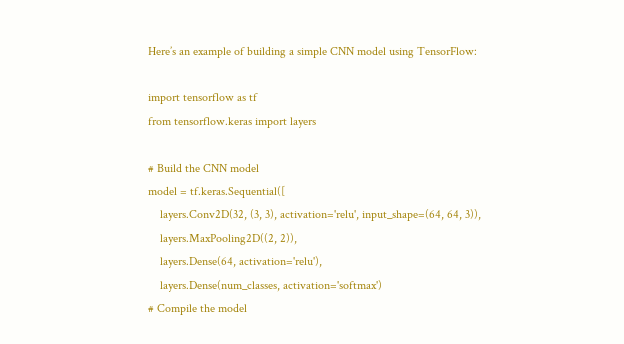Here’s an example of building a simple CNN model using TensorFlow:

import tensorflow as tf
from tensorflow.keras import layers

# Build the CNN model
model = tf.keras.Sequential([
    layers.Conv2D(32, (3, 3), activation='relu', input_shape=(64, 64, 3)),
    layers.MaxPooling2D((2, 2)),
    layers.Dense(64, activation='relu'),
    layers.Dense(num_classes, activation='softmax')
# Compile the model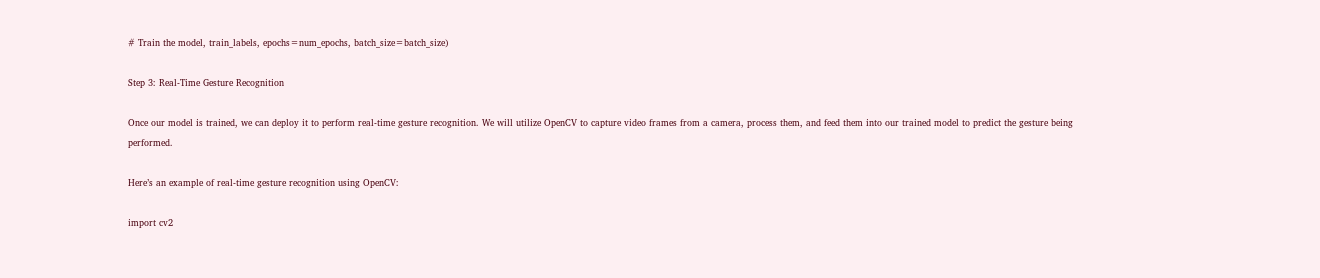# Train the model, train_labels, epochs=num_epochs, batch_size=batch_size)

Step 3: Real-Time Gesture Recognition

Once our model is trained, we can deploy it to perform real-time gesture recognition. We will utilize OpenCV to capture video frames from a camera, process them, and feed them into our trained model to predict the gesture being performed.

Here’s an example of real-time gesture recognition using OpenCV:

import cv2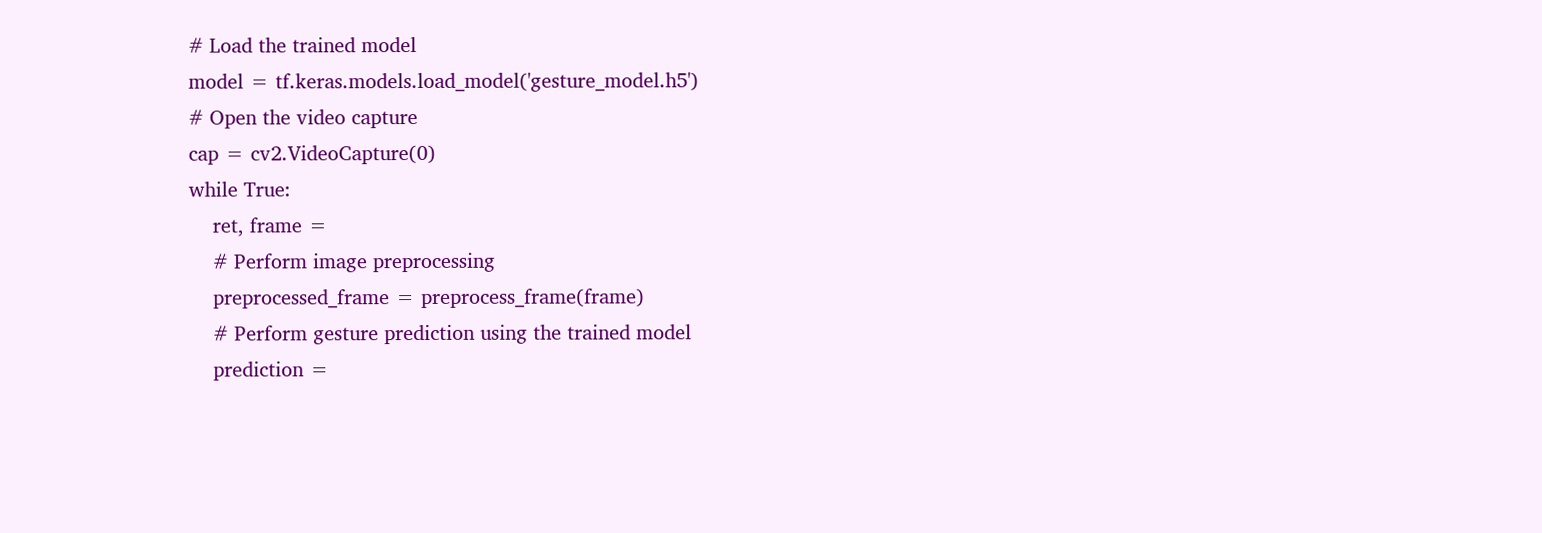# Load the trained model
model = tf.keras.models.load_model('gesture_model.h5')
# Open the video capture
cap = cv2.VideoCapture(0)
while True:
    ret, frame =
    # Perform image preprocessing
    preprocessed_frame = preprocess_frame(frame)
    # Perform gesture prediction using the trained model
    prediction =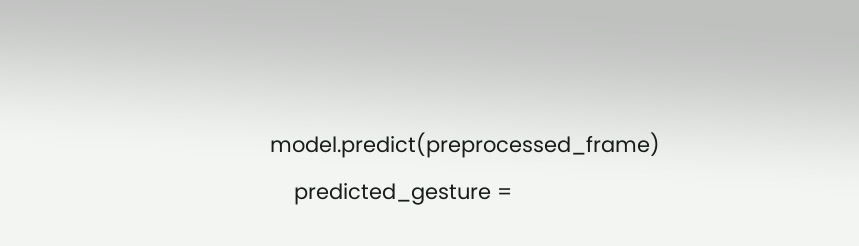model.predict(preprocessed_frame)
    predicted_gesture =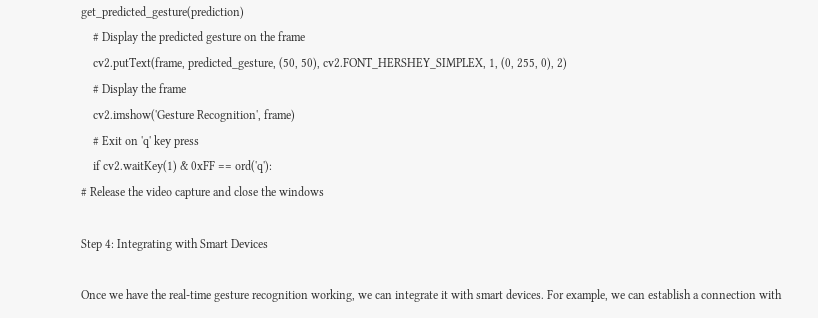get_predicted_gesture(prediction)
    # Display the predicted gesture on the frame
    cv2.putText(frame, predicted_gesture, (50, 50), cv2.FONT_HERSHEY_SIMPLEX, 1, (0, 255, 0), 2)
    # Display the frame
    cv2.imshow('Gesture Recognition', frame)
    # Exit on 'q' key press
    if cv2.waitKey(1) & 0xFF == ord('q'):
# Release the video capture and close the windows

Step 4: Integrating with Smart Devices

Once we have the real-time gesture recognition working, we can integrate it with smart devices. For example, we can establish a connection with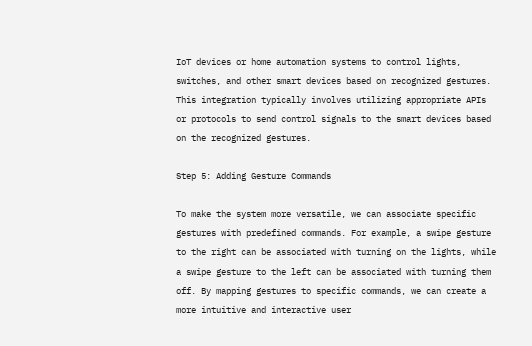IoT devices or home automation systems to control lights, switches, and other smart devices based on recognized gestures. This integration typically involves utilizing appropriate APIs or protocols to send control signals to the smart devices based on the recognized gestures.

Step 5: Adding Gesture Commands

To make the system more versatile, we can associate specific gestures with predefined commands. For example, a swipe gesture to the right can be associated with turning on the lights, while a swipe gesture to the left can be associated with turning them off. By mapping gestures to specific commands, we can create a more intuitive and interactive user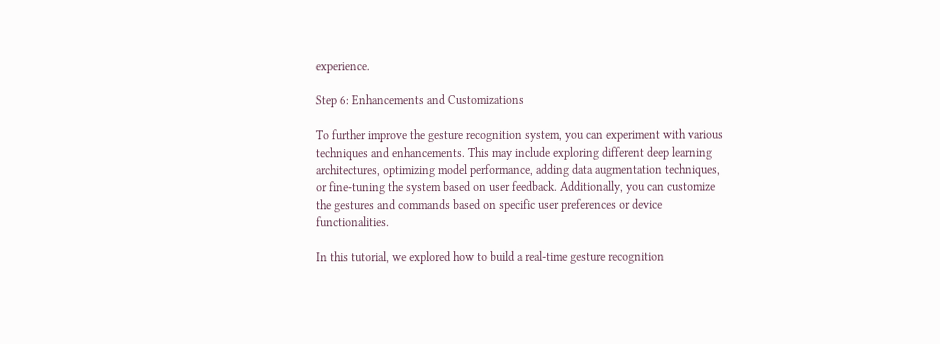experience.

Step 6: Enhancements and Customizations

To further improve the gesture recognition system, you can experiment with various techniques and enhancements. This may include exploring different deep learning architectures, optimizing model performance, adding data augmentation techniques, or fine-tuning the system based on user feedback. Additionally, you can customize the gestures and commands based on specific user preferences or device functionalities.

In this tutorial, we explored how to build a real-time gesture recognition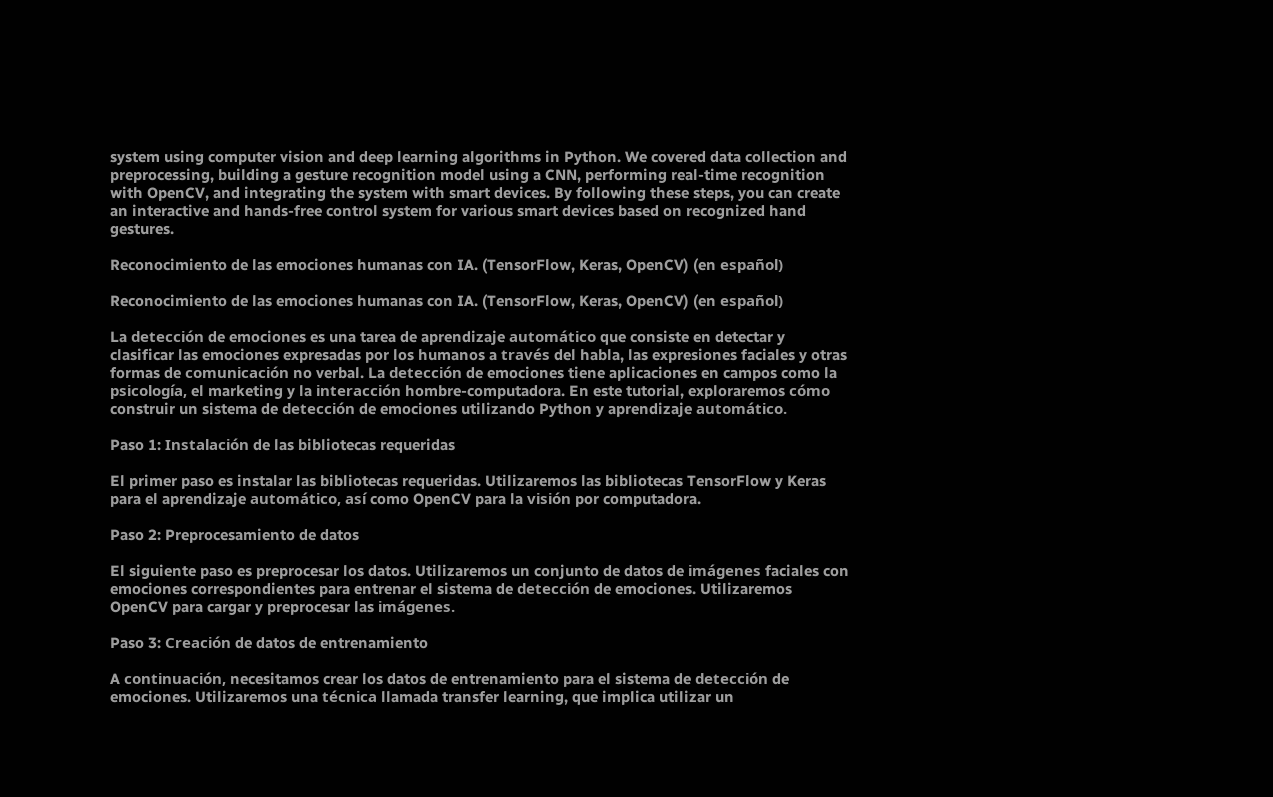system using computer vision and deep learning algorithms in Python. We covered data collection and preprocessing, building a gesture recognition model using a CNN, performing real-time recognition with OpenCV, and integrating the system with smart devices. By following these steps, you can create an interactive and hands-free control system for various smart devices based on recognized hand gestures.

Reconocimiento de las emociones humanas con IA. (TensorFlow, Keras, OpenCV) (en español)

Reconocimiento de las emociones humanas con IA. (TensorFlow, Keras, OpenCV) (en español)

La detección de emociones es una tarea de aprendizaje automático que consiste en detectar y clasificar las emociones expresadas por los humanos a través del habla, las expresiones faciales y otras formas de comunicación no verbal. La detección de emociones tiene aplicaciones en campos como la psicología, el marketing y la interacción hombre-computadora. En este tutorial, exploraremos cómo construir un sistema de detección de emociones utilizando Python y aprendizaje automático.

Paso 1: Instalación de las bibliotecas requeridas

El primer paso es instalar las bibliotecas requeridas. Utilizaremos las bibliotecas TensorFlow y Keras para el aprendizaje automático, así como OpenCV para la visión por computadora.

Paso 2: Preprocesamiento de datos

El siguiente paso es preprocesar los datos. Utilizaremos un conjunto de datos de imágenes faciales con emociones correspondientes para entrenar el sistema de detección de emociones. Utilizaremos OpenCV para cargar y preprocesar las imágenes.

Paso 3: Creación de datos de entrenamiento

A continuación, necesitamos crear los datos de entrenamiento para el sistema de detección de emociones. Utilizaremos una técnica llamada transfer learning, que implica utilizar un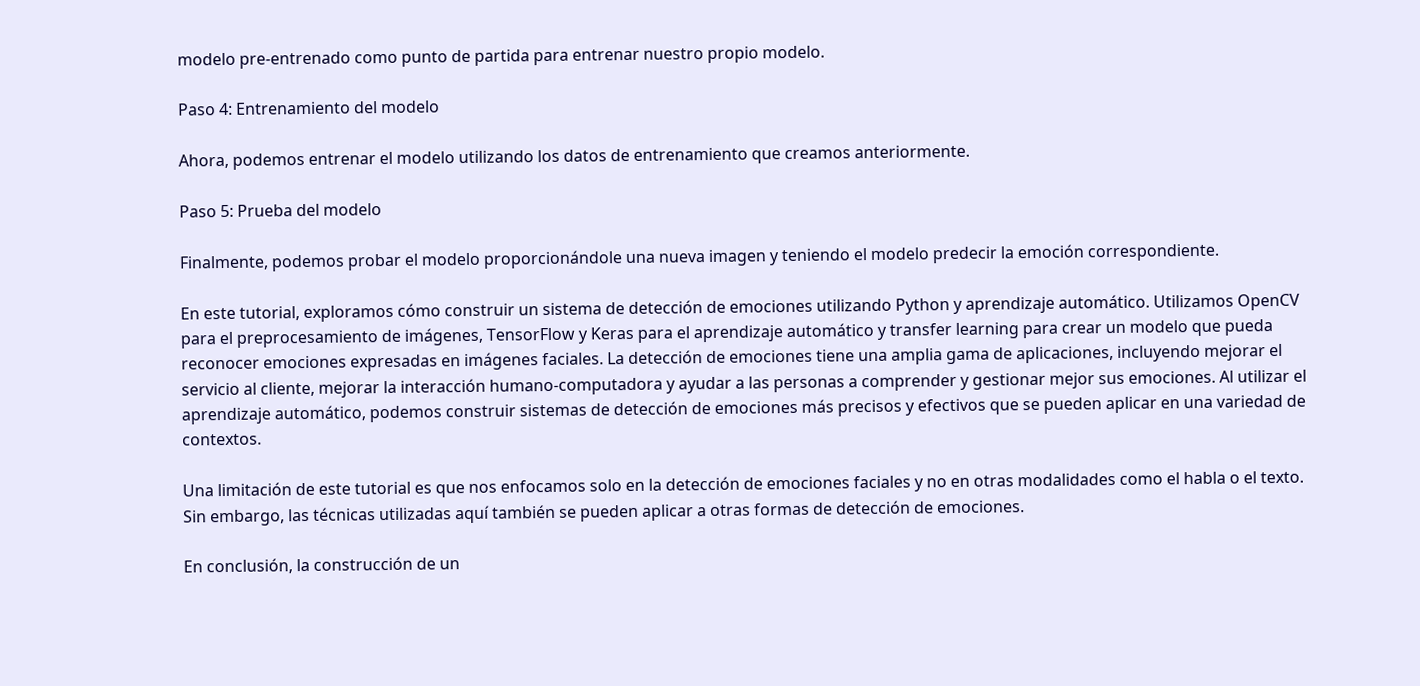modelo pre-entrenado como punto de partida para entrenar nuestro propio modelo.

Paso 4: Entrenamiento del modelo

Ahora, podemos entrenar el modelo utilizando los datos de entrenamiento que creamos anteriormente.

Paso 5: Prueba del modelo

Finalmente, podemos probar el modelo proporcionándole una nueva imagen y teniendo el modelo predecir la emoción correspondiente.

En este tutorial, exploramos cómo construir un sistema de detección de emociones utilizando Python y aprendizaje automático. Utilizamos OpenCV para el preprocesamiento de imágenes, TensorFlow y Keras para el aprendizaje automático y transfer learning para crear un modelo que pueda reconocer emociones expresadas en imágenes faciales. La detección de emociones tiene una amplia gama de aplicaciones, incluyendo mejorar el servicio al cliente, mejorar la interacción humano-computadora y ayudar a las personas a comprender y gestionar mejor sus emociones. Al utilizar el aprendizaje automático, podemos construir sistemas de detección de emociones más precisos y efectivos que se pueden aplicar en una variedad de contextos.

Una limitación de este tutorial es que nos enfocamos solo en la detección de emociones faciales y no en otras modalidades como el habla o el texto. Sin embargo, las técnicas utilizadas aquí también se pueden aplicar a otras formas de detección de emociones.

En conclusión, la construcción de un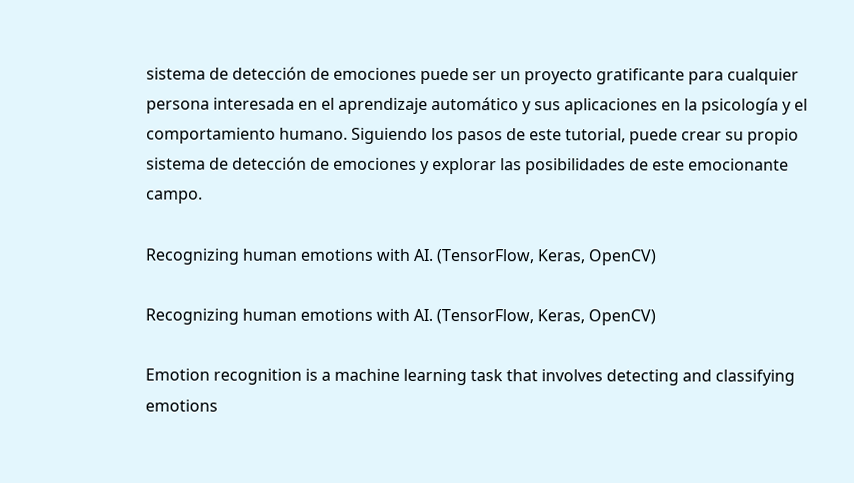sistema de detección de emociones puede ser un proyecto gratificante para cualquier persona interesada en el aprendizaje automático y sus aplicaciones en la psicología y el comportamiento humano. Siguiendo los pasos de este tutorial, puede crear su propio sistema de detección de emociones y explorar las posibilidades de este emocionante campo.

Recognizing human emotions with AI. (TensorFlow, Keras, OpenCV)

Recognizing human emotions with AI. (TensorFlow, Keras, OpenCV)

Emotion recognition is a machine learning task that involves detecting and classifying emotions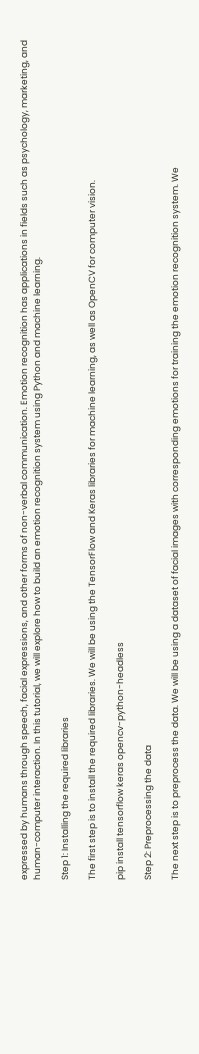expressed by humans through speech, facial expressions, and other forms of non-verbal communication. Emotion recognition has applications in fields such as psychology, marketing, and human-computer interaction. In this tutorial, we will explore how to build an emotion recognition system using Python and machine learning.

Step 1: Installing the required libraries

The first step is to install the required libraries. We will be using the TensorFlow and Keras libraries for machine learning, as well as OpenCV for computer vision.

pip install tensorflow keras opencv-python-headless

Step 2: Preprocessing the data

The next step is to preprocess the data. We will be using a dataset of facial images with corresponding emotions for training the emotion recognition system. We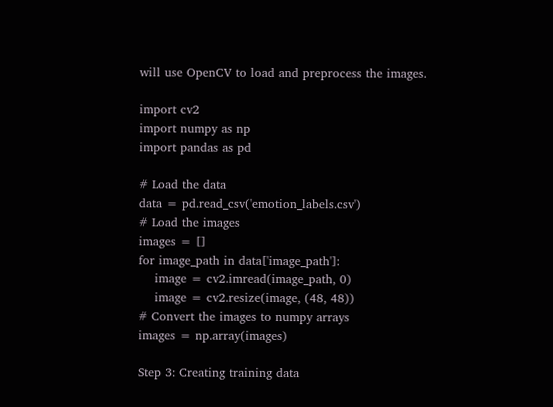will use OpenCV to load and preprocess the images.

import cv2
import numpy as np
import pandas as pd

# Load the data
data = pd.read_csv('emotion_labels.csv')
# Load the images
images = []
for image_path in data['image_path']:
    image = cv2.imread(image_path, 0)
    image = cv2.resize(image, (48, 48))
# Convert the images to numpy arrays
images = np.array(images)

Step 3: Creating training data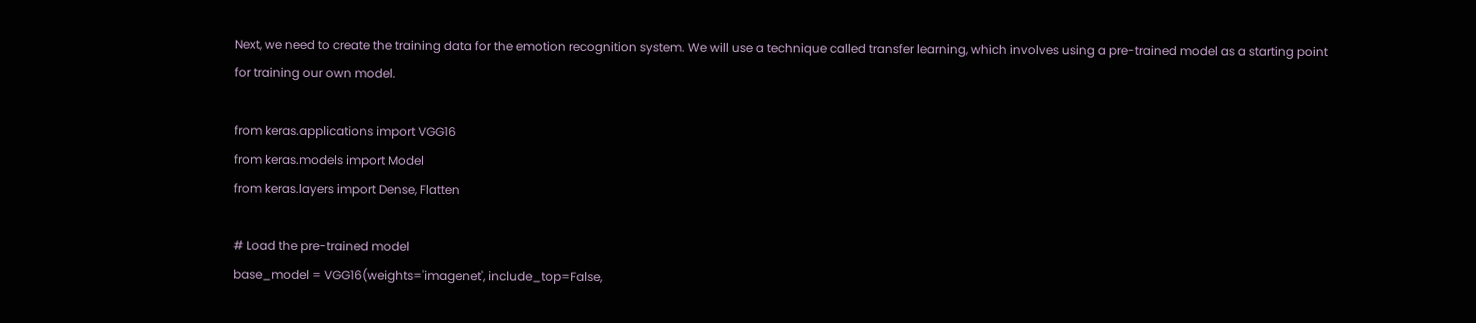Next, we need to create the training data for the emotion recognition system. We will use a technique called transfer learning, which involves using a pre-trained model as a starting point for training our own model.

from keras.applications import VGG16
from keras.models import Model
from keras.layers import Dense, Flatten

# Load the pre-trained model
base_model = VGG16(weights='imagenet', include_top=False,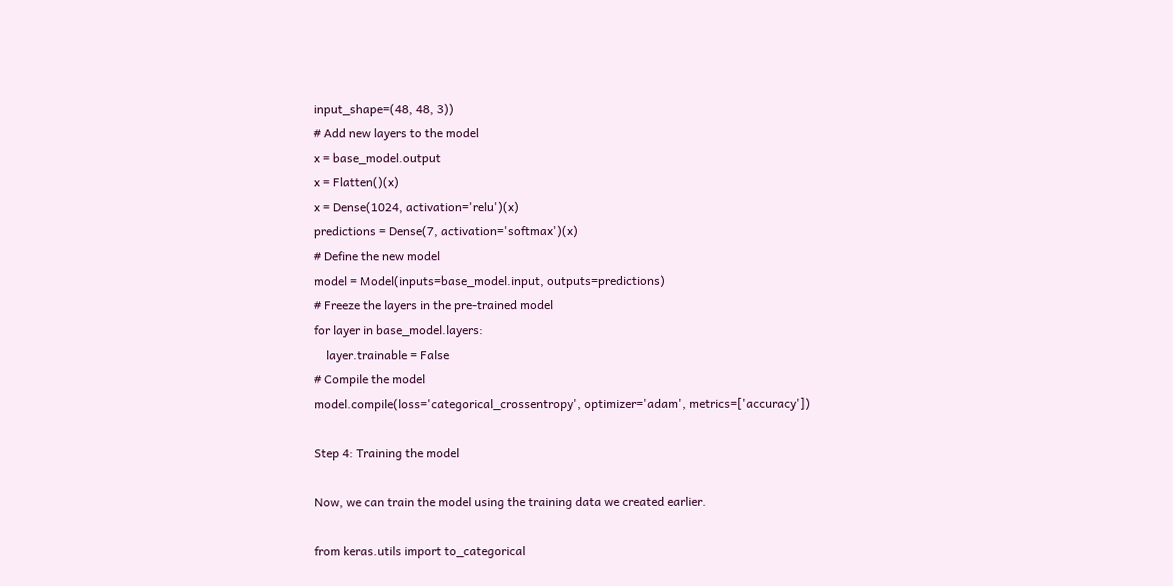input_shape=(48, 48, 3))
# Add new layers to the model
x = base_model.output
x = Flatten()(x)
x = Dense(1024, activation='relu')(x)
predictions = Dense(7, activation='softmax')(x)
# Define the new model
model = Model(inputs=base_model.input, outputs=predictions)
# Freeze the layers in the pre-trained model
for layer in base_model.layers:
    layer.trainable = False
# Compile the model
model.compile(loss='categorical_crossentropy', optimizer='adam', metrics=['accuracy'])

Step 4: Training the model

Now, we can train the model using the training data we created earlier.

from keras.utils import to_categorical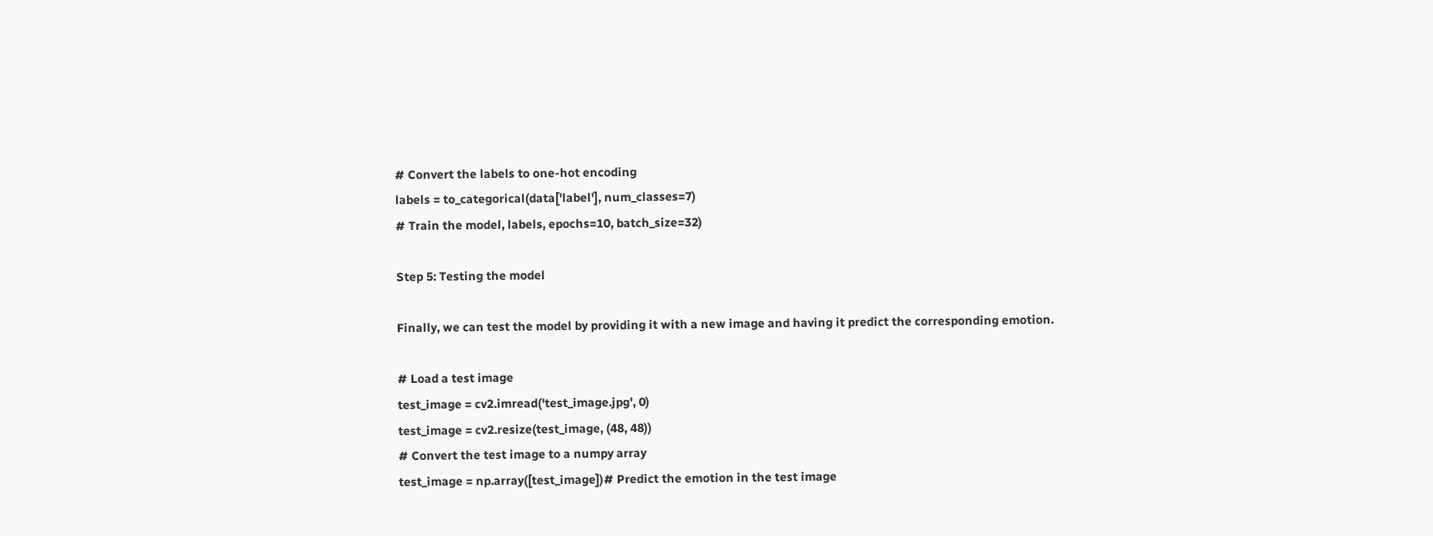# Convert the labels to one-hot encoding
labels = to_categorical(data['label'], num_classes=7)
# Train the model, labels, epochs=10, batch_size=32)

Step 5: Testing the model

Finally, we can test the model by providing it with a new image and having it predict the corresponding emotion.

# Load a test image
test_image = cv2.imread('test_image.jpg', 0)
test_image = cv2.resize(test_image, (48, 48))
# Convert the test image to a numpy array
test_image = np.array([test_image])# Predict the emotion in the test image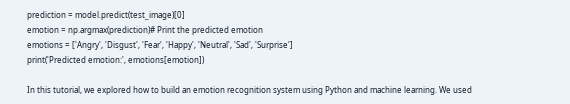prediction = model.predict(test_image)[0]
emotion = np.argmax(prediction)# Print the predicted emotion
emotions = ['Angry', 'Disgust', 'Fear', 'Happy', 'Neutral', 'Sad', 'Surprise']
print('Predicted emotion:', emotions[emotion])

In this tutorial, we explored how to build an emotion recognition system using Python and machine learning. We used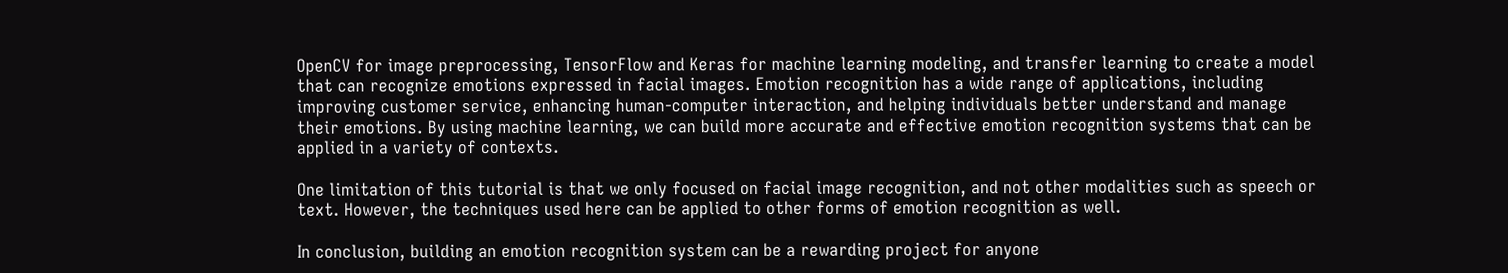OpenCV for image preprocessing, TensorFlow and Keras for machine learning modeling, and transfer learning to create a model that can recognize emotions expressed in facial images. Emotion recognition has a wide range of applications, including improving customer service, enhancing human-computer interaction, and helping individuals better understand and manage their emotions. By using machine learning, we can build more accurate and effective emotion recognition systems that can be applied in a variety of contexts.

One limitation of this tutorial is that we only focused on facial image recognition, and not other modalities such as speech or text. However, the techniques used here can be applied to other forms of emotion recognition as well.

In conclusion, building an emotion recognition system can be a rewarding project for anyone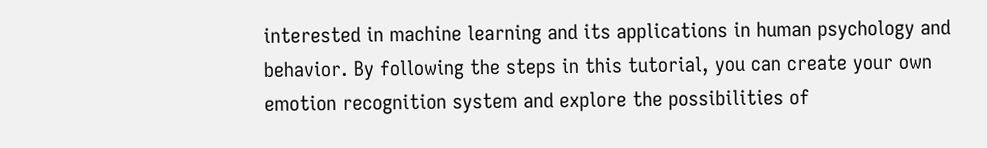interested in machine learning and its applications in human psychology and behavior. By following the steps in this tutorial, you can create your own emotion recognition system and explore the possibilities of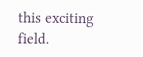this exciting field.